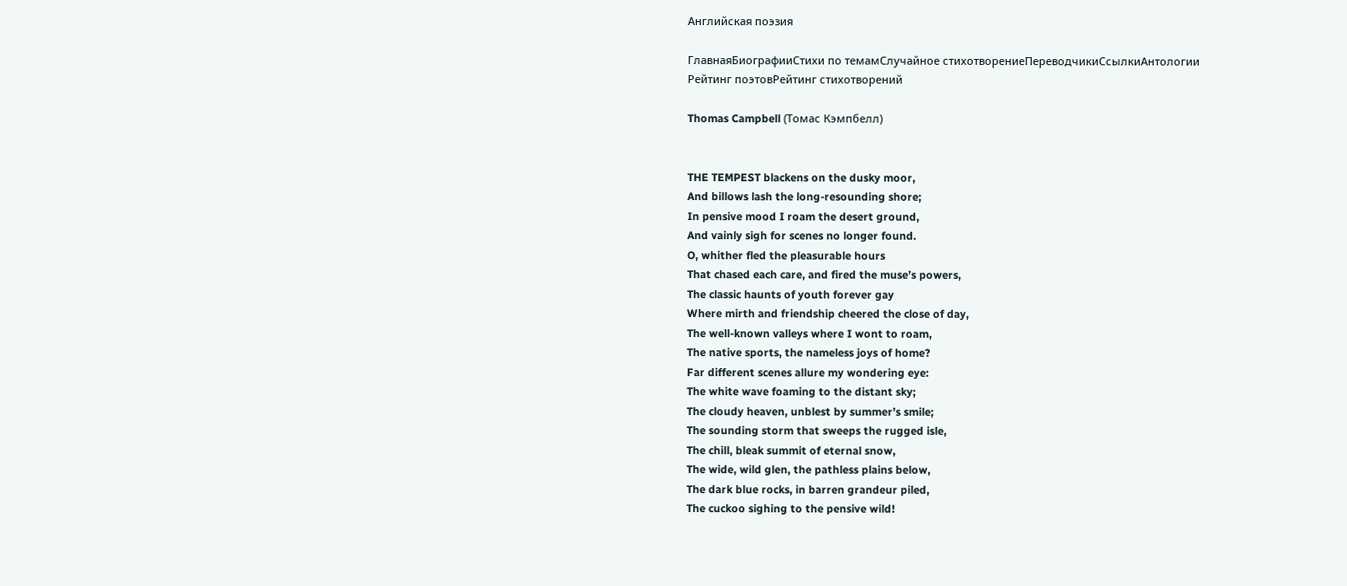Английская поэзия

ГлавнаяБиографииСтихи по темамСлучайное стихотворениеПереводчикиСсылкиАнтологии
Рейтинг поэтовРейтинг стихотворений

Thomas Campbell (Томас Кэмпбелл)


THE TEMPEST blackens on the dusky moor,
And billows lash the long-resounding shore;
In pensive mood I roam the desert ground,
And vainly sigh for scenes no longer found.
O, whither fled the pleasurable hours
That chased each care, and fired the muse’s powers,
The classic haunts of youth forever gay
Where mirth and friendship cheered the close of day,
The well-known valleys where I wont to roam,
The native sports, the nameless joys of home?
Far different scenes allure my wondering eye:
The white wave foaming to the distant sky;
The cloudy heaven, unblest by summer’s smile;
The sounding storm that sweeps the rugged isle,
The chill, bleak summit of eternal snow,
The wide, wild glen, the pathless plains below,
The dark blue rocks, in barren grandeur piled,
The cuckoo sighing to the pensive wild!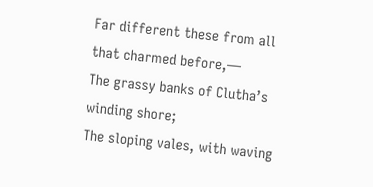Far different these from all that charmed before,—
The grassy banks of Clutha’s winding shore;
The sloping vales, with waving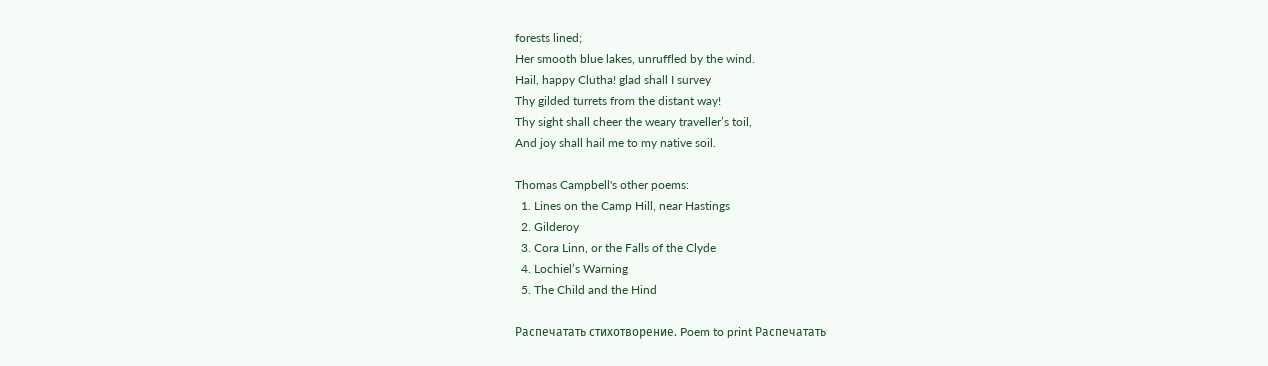forests lined;
Her smooth blue lakes, unruffled by the wind.
Hail, happy Clutha! glad shall I survey
Thy gilded turrets from the distant way!
Thy sight shall cheer the weary traveller’s toil,
And joy shall hail me to my native soil.

Thomas Campbell's other poems:
  1. Lines on the Camp Hill, near Hastings
  2. Gilderoy
  3. Cora Linn, or the Falls of the Clyde
  4. Lochiel’s Warning
  5. The Child and the Hind

Распечатать стихотворение. Poem to print Распечатать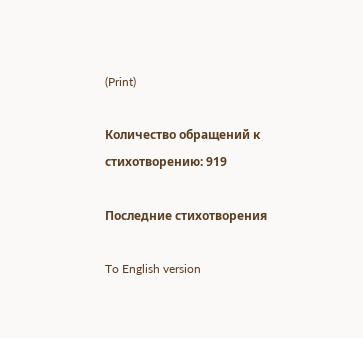(Print)

Количество обращений к стихотворению: 919

Последние стихотворения

To English version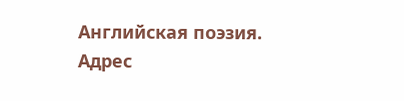Английская поэзия. Адрес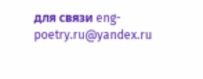для связи eng-poetry.ru@yandex.ru